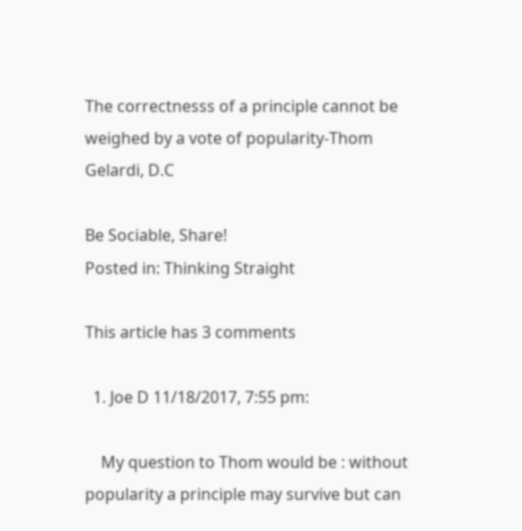The correctnesss of a principle cannot be weighed by a vote of popularity-Thom Gelardi, D.C

Be Sociable, Share!
Posted in: Thinking Straight

This article has 3 comments

  1. Joe D 11/18/2017, 7:55 pm:

    My question to Thom would be : without popularity a principle may survive but can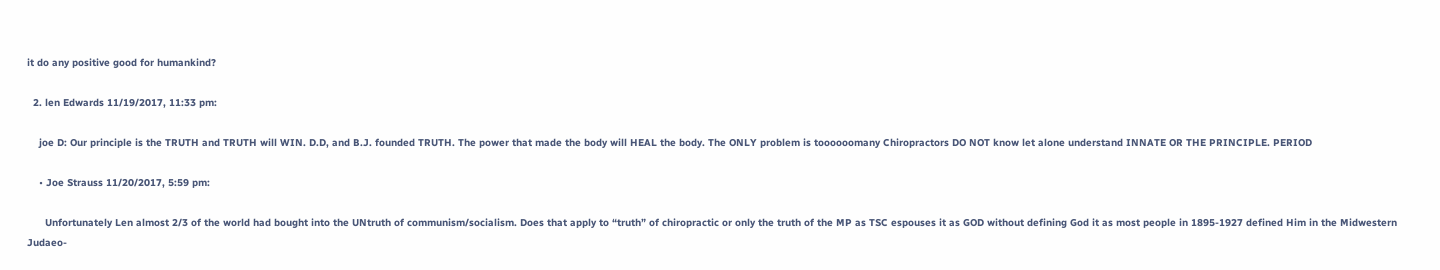it do any positive good for humankind?

  2. len Edwards 11/19/2017, 11:33 pm:

    joe D: Our principle is the TRUTH and TRUTH will WIN. D.D, and B.J. founded TRUTH. The power that made the body will HEAL the body. The ONLY problem is toooooomany Chiropractors DO NOT know let alone understand INNATE OR THE PRINCIPLE. PERIOD

    • Joe Strauss 11/20/2017, 5:59 pm:

      Unfortunately Len almost 2/3 of the world had bought into the UNtruth of communism/socialism. Does that apply to “truth” of chiropractic or only the truth of the MP as TSC espouses it as GOD without defining God it as most people in 1895-1927 defined Him in the Midwestern Judaeo-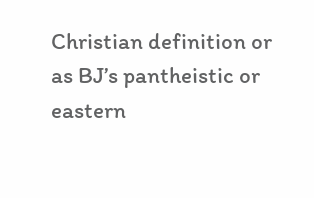Christian definition or as BJ’s pantheistic or eastern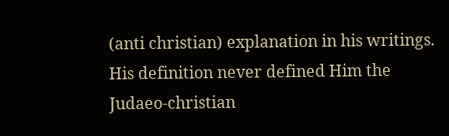(anti christian) explanation in his writings. His definition never defined Him the Judaeo-christian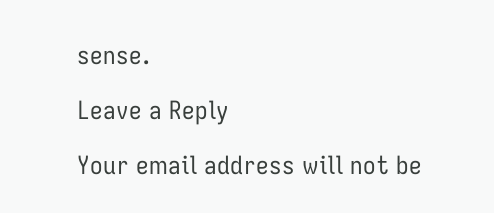sense.

Leave a Reply

Your email address will not be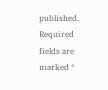published. Required fields are marked *